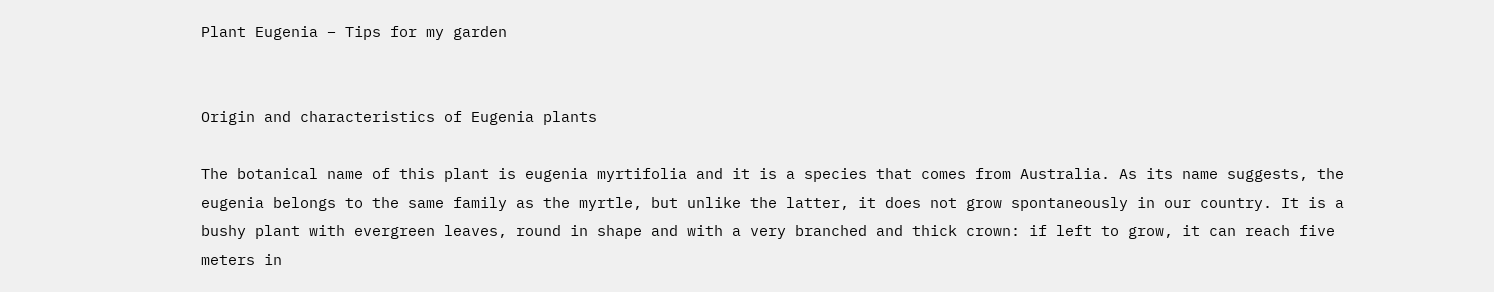Plant Eugenia – Tips for my garden


Origin and characteristics of Eugenia plants

The botanical name of this plant is eugenia myrtifolia and it is a species that comes from Australia. As its name suggests, the eugenia belongs to the same family as the myrtle, but unlike the latter, it does not grow spontaneously in our country. It is a bushy plant with evergreen leaves, round in shape and with a very branched and thick crown: if left to grow, it can reach five meters in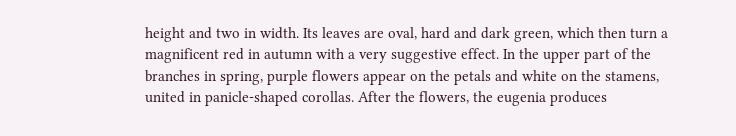height and two in width. Its leaves are oval, hard and dark green, which then turn a magnificent red in autumn with a very suggestive effect. In the upper part of the branches in spring, purple flowers appear on the petals and white on the stamens, united in panicle-shaped corollas. After the flowers, the eugenia produces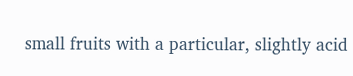small fruits with a particular, slightly acid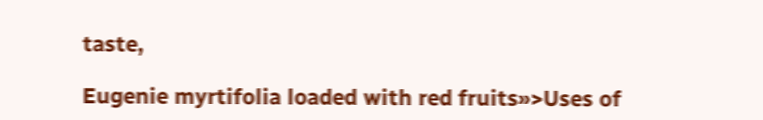taste,

Eugenie myrtifolia loaded with red fruits»>Uses of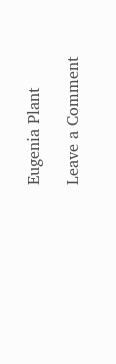Eugenia Plant

Leave a Comment